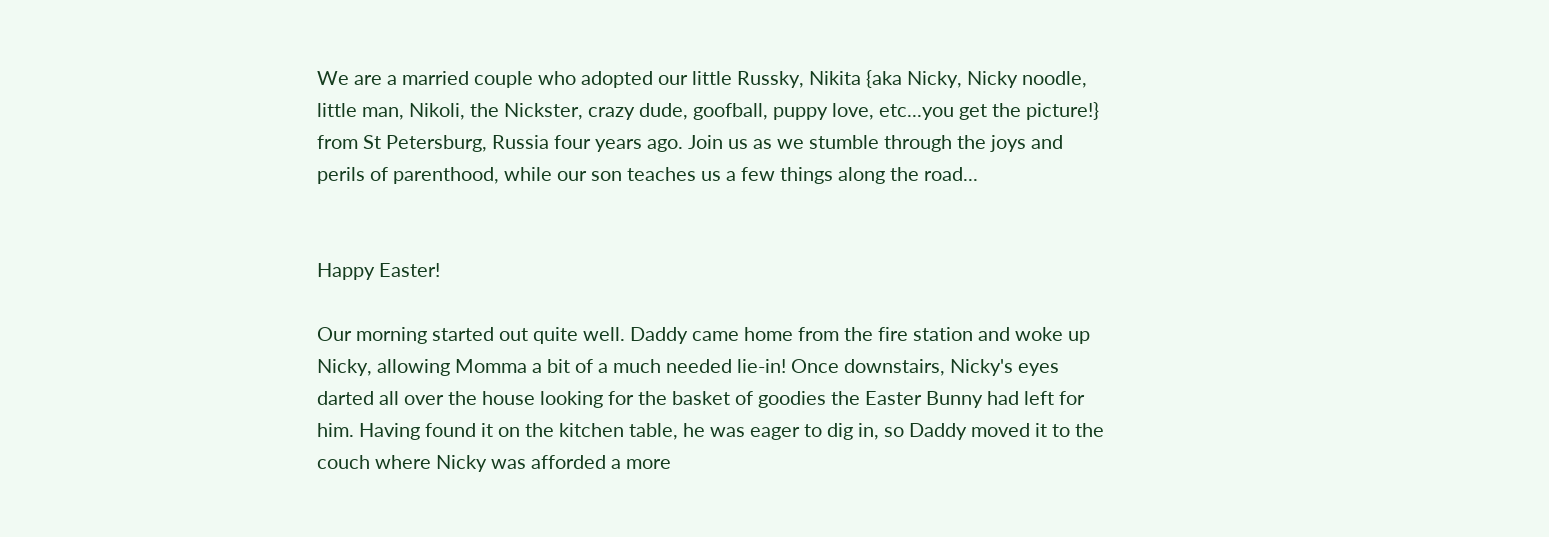We are a married couple who adopted our little Russky, Nikita {aka Nicky, Nicky noodle, little man, Nikoli, the Nickster, crazy dude, goofball, puppy love, etc...you get the picture!} from St Petersburg, Russia four years ago. Join us as we stumble through the joys and perils of parenthood, while our son teaches us a few things along the road...


Happy Easter!

Our morning started out quite well. Daddy came home from the fire station and woke up Nicky, allowing Momma a bit of a much needed lie-in! Once downstairs, Nicky's eyes darted all over the house looking for the basket of goodies the Easter Bunny had left for him. Having found it on the kitchen table, he was eager to dig in, so Daddy moved it to the couch where Nicky was afforded a more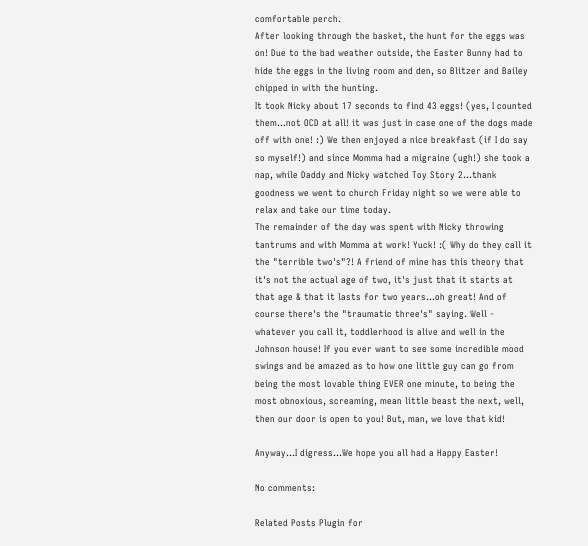comfortable perch.
After looking through the basket, the hunt for the eggs was on! Due to the bad weather outside, the Easter Bunny had to hide the eggs in the living room and den, so Blitzer and Bailey chipped in with the hunting.
It took Nicky about 17 seconds to find 43 eggs! (yes, I counted them...not OCD at all! it was just in case one of the dogs made off with one! :) We then enjoyed a nice breakfast (if I do say so myself!) and since Momma had a migraine (ugh!) she took a nap, while Daddy and Nicky watched Toy Story 2...thank goodness we went to church Friday night so we were able to relax and take our time today.
The remainder of the day was spent with Nicky throwing tantrums and with Momma at work! Yuck! :( Why do they call it the "terrible two's"?! A friend of mine has this theory that it's not the actual age of two, it's just that it starts at that age & that it lasts for two years...oh great! And of course there's the "traumatic three's" saying. Well - whatever you call it, toddlerhood is alive and well in the Johnson house! If you ever want to see some incredible mood swings and be amazed as to how one little guy can go from being the most lovable thing EVER one minute, to being the most obnoxious, screaming, mean little beast the next, well, then our door is open to you! But, man, we love that kid!

Anyway...I digress...We hope you all had a Happy Easter!

No comments:

Related Posts Plugin for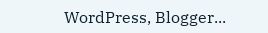WordPress, Blogger...